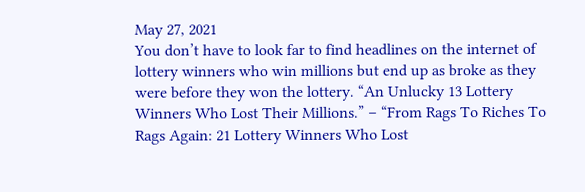May 27, 2021
You don’t have to look far to find headlines on the internet of lottery winners who win millions but end up as broke as they were before they won the lottery. “An Unlucky 13 Lottery Winners Who Lost Their Millions.” – “From Rags To Riches To Rags Again: 21 Lottery Winners Who Lost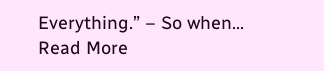Everything.” – So when...
Read More